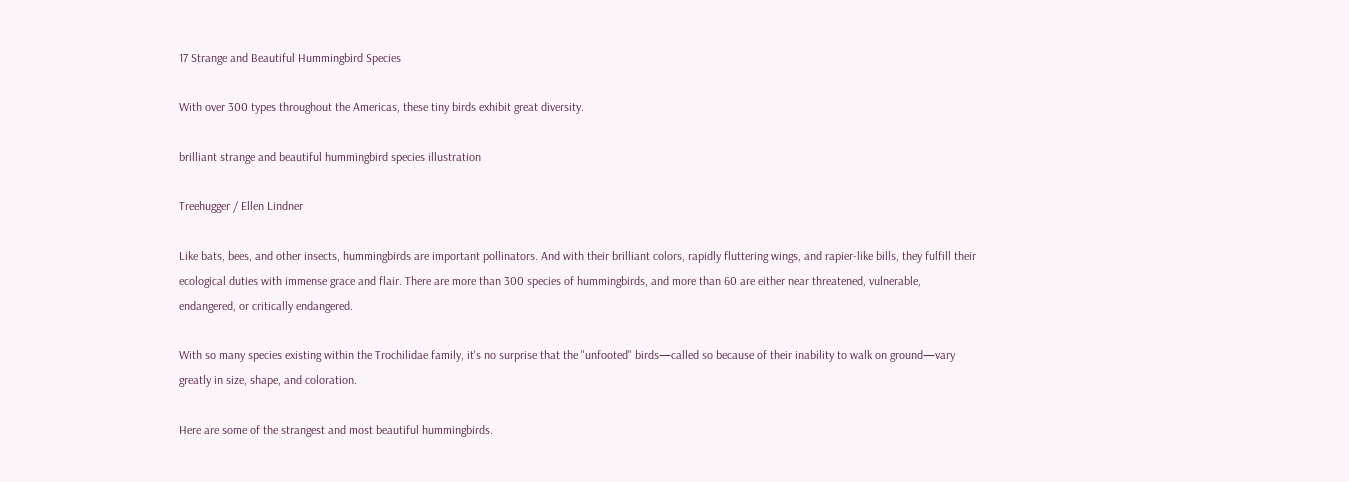17 Strange and Beautiful Hummingbird Species

With over 300 types throughout the Americas, these tiny birds exhibit great diversity.

brilliant strange and beautiful hummingbird species illustration

Treehugger / Ellen Lindner

Like bats, bees, and other insects, hummingbirds are important pollinators. And with their brilliant colors, rapidly fluttering wings, and rapier-like bills, they fulfill their ecological duties with immense grace and flair. There are more than 300 species of hummingbirds, and more than 60 are either near threatened, vulnerable, endangered, or critically endangered.

With so many species existing within the Trochilidae family, it's no surprise that the "unfooted" birds—called so because of their inability to walk on ground—vary greatly in size, shape, and coloration.

Here are some of the strangest and most beautiful hummingbirds.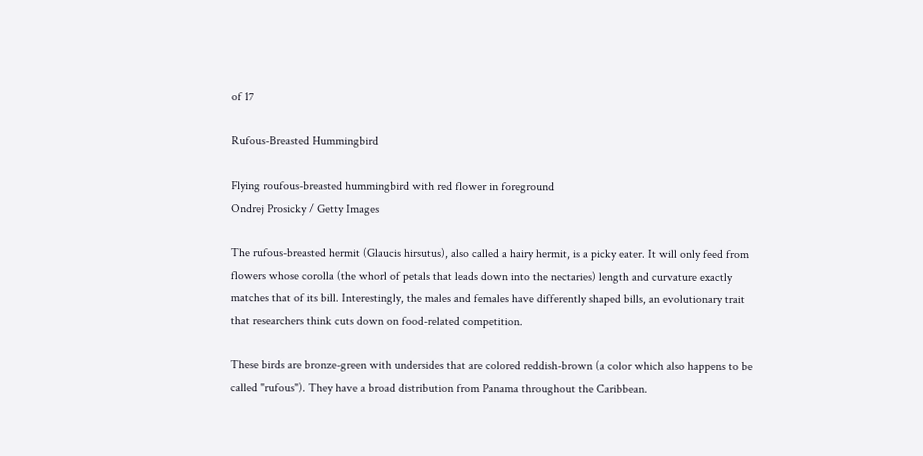of 17

Rufous-Breasted Hummingbird

Flying roufous-breasted hummingbird with red flower in foreground
Ondrej Prosicky / Getty Images

The rufous-breasted hermit (Glaucis hirsutus), also called a hairy hermit, is a picky eater. It will only feed from flowers whose corolla (the whorl of petals that leads down into the nectaries) length and curvature exactly matches that of its bill. Interestingly, the males and females have differently shaped bills, an evolutionary trait that researchers think cuts down on food-related competition.

These birds are bronze-green with undersides that are colored reddish-brown (a color which also happens to be called "rufous"). They have a broad distribution from Panama throughout the Caribbean.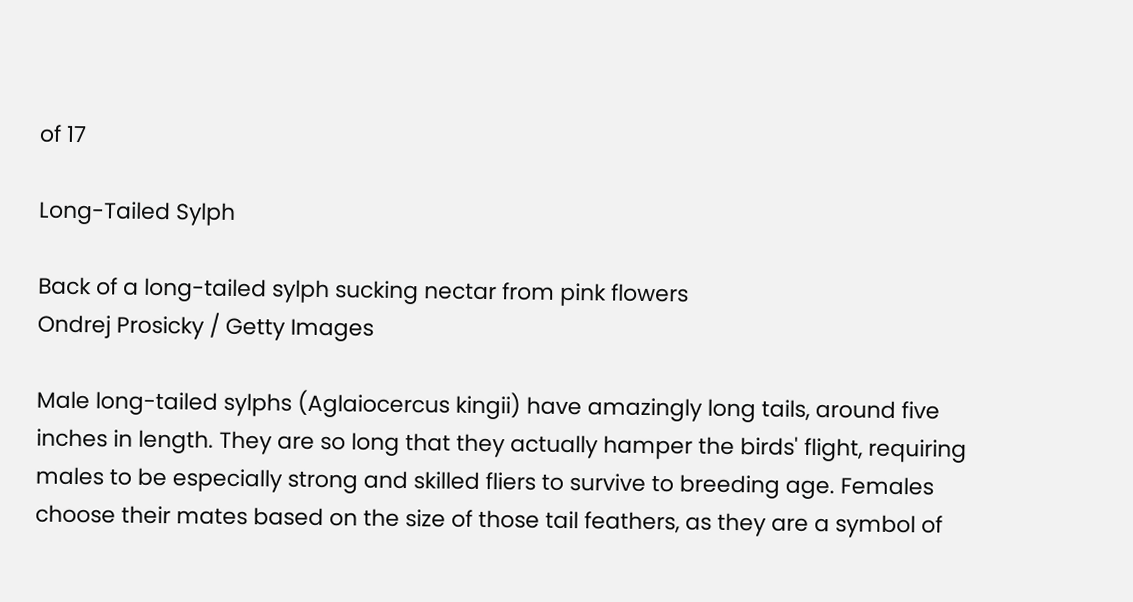of 17

Long-Tailed Sylph

Back of a long-tailed sylph sucking nectar from pink flowers
Ondrej Prosicky / Getty Images

Male long-tailed sylphs (Aglaiocercus kingii) have amazingly long tails, around five inches in length. They are so long that they actually hamper the birds' flight, requiring males to be especially strong and skilled fliers to survive to breeding age. Females choose their mates based on the size of those tail feathers, as they are a symbol of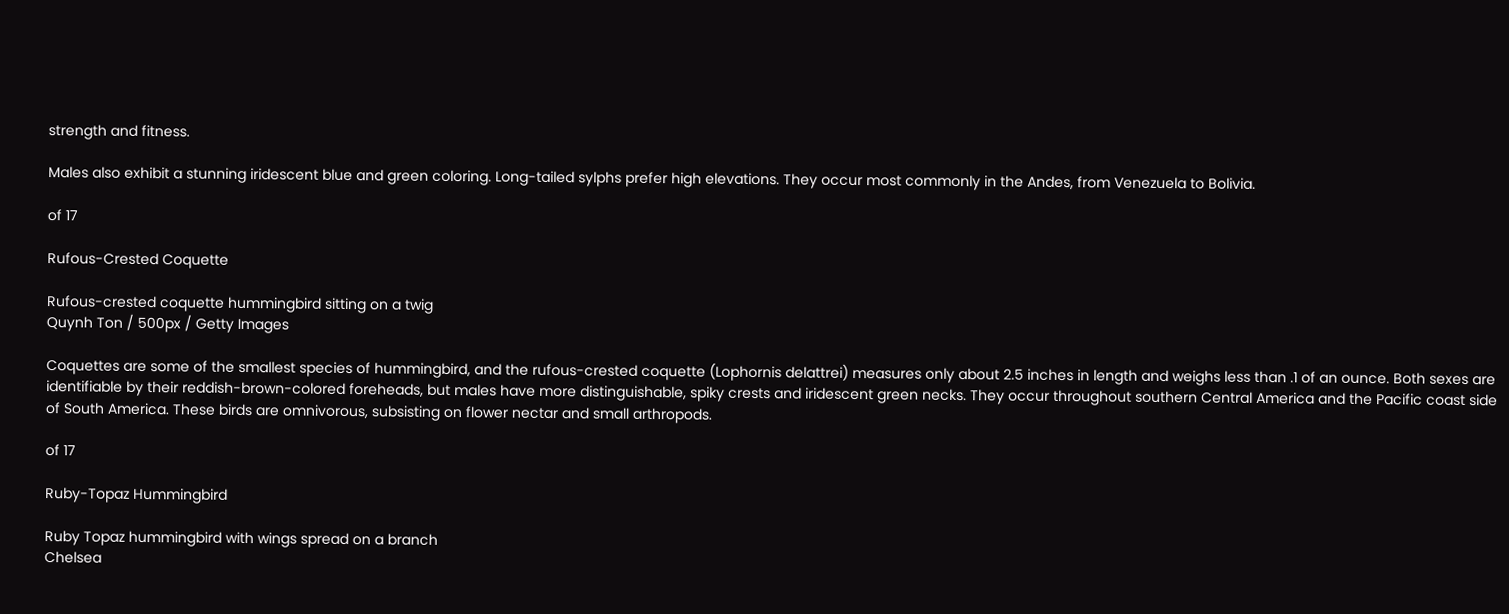strength and fitness.

Males also exhibit a stunning iridescent blue and green coloring. Long-tailed sylphs prefer high elevations. They occur most commonly in the Andes, from Venezuela to Bolivia.

of 17

Rufous-Crested Coquette

Rufous-crested coquette hummingbird sitting on a twig
Quynh Ton / 500px / Getty Images

Coquettes are some of the smallest species of hummingbird, and the rufous-crested coquette (Lophornis delattrei) measures only about 2.5 inches in length and weighs less than .1 of an ounce. Both sexes are identifiable by their reddish-brown-colored foreheads, but males have more distinguishable, spiky crests and iridescent green necks. They occur throughout southern Central America and the Pacific coast side of South America. These birds are omnivorous, subsisting on flower nectar and small arthropods.

of 17

Ruby-Topaz Hummingbird

Ruby Topaz hummingbird with wings spread on a branch
Chelsea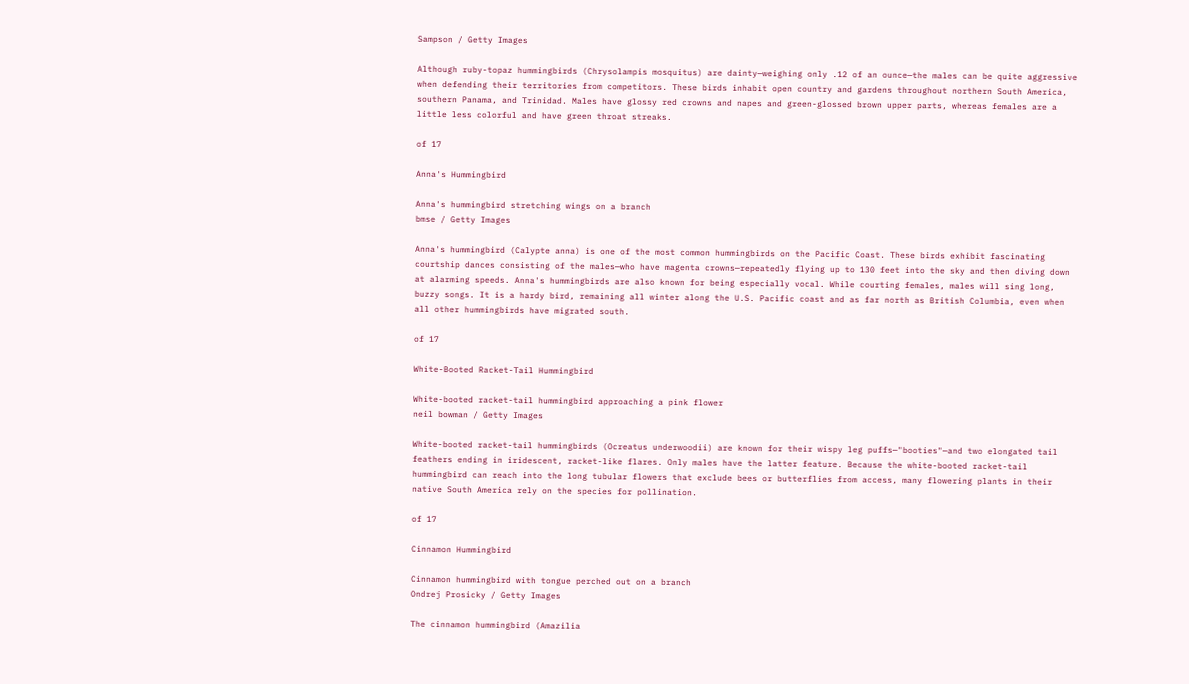Sampson / Getty Images

Although ruby-topaz hummingbirds (Chrysolampis mosquitus) are dainty—weighing only .12 of an ounce—the males can be quite aggressive when defending their territories from competitors. These birds inhabit open country and gardens throughout northern South America, southern Panama, and Trinidad. Males have glossy red crowns and napes and green-glossed brown upper parts, whereas females are a little less colorful and have green throat streaks.

of 17

Anna's Hummingbird

Anna's hummingbird stretching wings on a branch
bmse / Getty Images

Anna's hummingbird (Calypte anna) is one of the most common hummingbirds on the Pacific Coast. These birds exhibit fascinating courtship dances consisting of the males—who have magenta crowns—repeatedly flying up to 130 feet into the sky and then diving down at alarming speeds. Anna's hummingbirds are also known for being especially vocal. While courting females, males will sing long, buzzy songs. It is a hardy bird, remaining all winter along the U.S. Pacific coast and as far north as British Columbia, even when all other hummingbirds have migrated south.

of 17

White-Booted Racket-Tail Hummingbird

White-booted racket-tail hummingbird approaching a pink flower
neil bowman / Getty Images

White-booted racket-tail hummingbirds (Ocreatus underwoodii) are known for their wispy leg puffs—"booties"—and two elongated tail feathers ending in iridescent, racket-like flares. Only males have the latter feature. Because the white-booted racket-tail hummingbird can reach into the long tubular flowers that exclude bees or butterflies from access, many flowering plants in their native South America rely on the species for pollination.

of 17

Cinnamon Hummingbird

Cinnamon hummingbird with tongue perched out on a branch
Ondrej Prosicky / Getty Images

The cinnamon hummingbird (Amazilia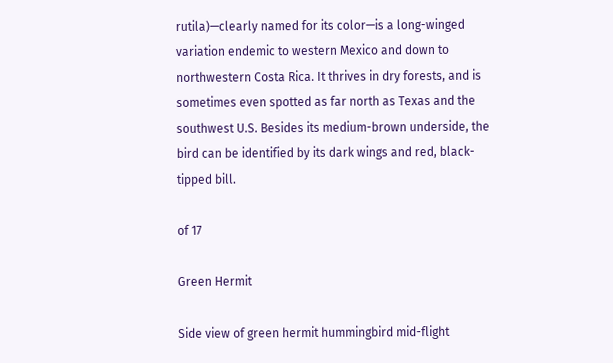rutila)—clearly named for its color—is a long-winged variation endemic to western Mexico and down to northwestern Costa Rica. It thrives in dry forests, and is sometimes even spotted as far north as Texas and the southwest U.S. Besides its medium-brown underside, the bird can be identified by its dark wings and red, black-tipped bill.

of 17

Green Hermit

Side view of green hermit hummingbird mid-flight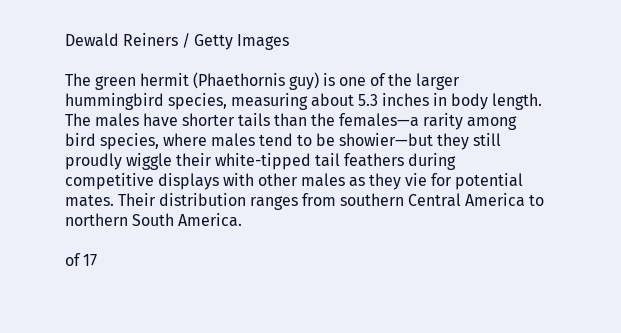Dewald Reiners / Getty Images

The green hermit (Phaethornis guy) is one of the larger hummingbird species, measuring about 5.3 inches in body length. The males have shorter tails than the females—a rarity among bird species, where males tend to be showier—but they still proudly wiggle their white-tipped tail feathers during competitive displays with other males as they vie for potential mates. Their distribution ranges from southern Central America to northern South America.

of 17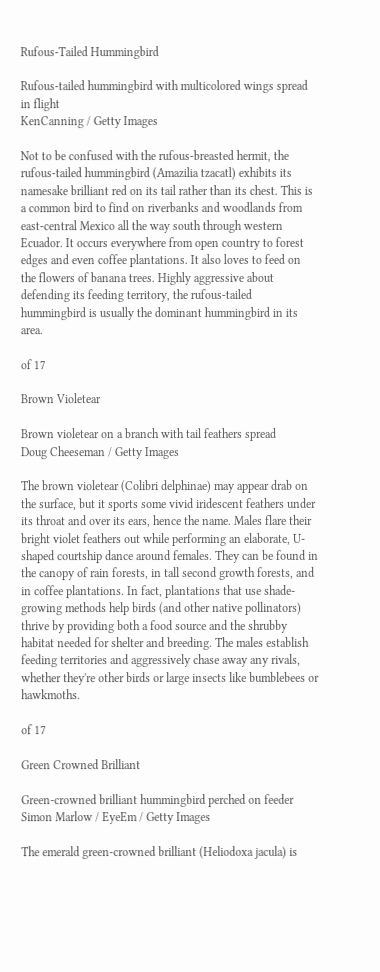Rufous-Tailed Hummingbird

Rufous-tailed hummingbird with multicolored wings spread in flight
KenCanning / Getty Images

Not to be confused with the rufous-breasted hermit, the rufous-tailed hummingbird (Amazilia tzacatl) exhibits its namesake brilliant red on its tail rather than its chest. This is a common bird to find on riverbanks and woodlands from east-central Mexico all the way south through western Ecuador. It occurs everywhere from open country to forest edges and even coffee plantations. It also loves to feed on the flowers of banana trees. Highly aggressive about defending its feeding territory, the rufous-tailed hummingbird is usually the dominant hummingbird in its area.

of 17

Brown Violetear

Brown violetear on a branch with tail feathers spread
Doug Cheeseman / Getty Images

The brown violetear (Colibri delphinae) may appear drab on the surface, but it sports some vivid iridescent feathers under its throat and over its ears, hence the name. Males flare their bright violet feathers out while performing an elaborate, U-shaped courtship dance around females. They can be found in the canopy of rain forests, in tall second growth forests, and in coffee plantations. In fact, plantations that use shade-growing methods help birds (and other native pollinators) thrive by providing both a food source and the shrubby habitat needed for shelter and breeding. The males establish feeding territories and aggressively chase away any rivals, whether they're other birds or large insects like bumblebees or hawkmoths.

of 17

Green Crowned Brilliant

Green-crowned brilliant hummingbird perched on feeder
Simon Marlow / EyeEm / Getty Images

The emerald green-crowned brilliant (Heliodoxa jacula) is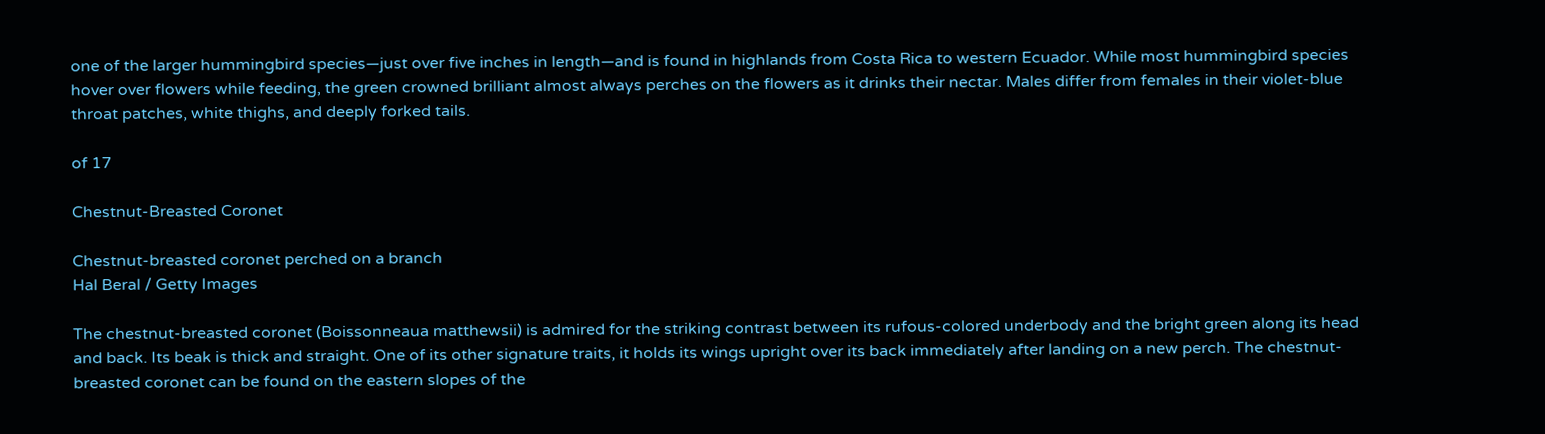one of the larger hummingbird species—just over five inches in length—and is found in highlands from Costa Rica to western Ecuador. While most hummingbird species hover over flowers while feeding, the green crowned brilliant almost always perches on the flowers as it drinks their nectar. Males differ from females in their violet-blue throat patches, white thighs, and deeply forked tails.

of 17

Chestnut-Breasted Coronet

Chestnut-breasted coronet perched on a branch
Hal Beral / Getty Images

The chestnut-breasted coronet (Boissonneaua matthewsii) is admired for the striking contrast between its rufous-colored underbody and the bright green along its head and back. Its beak is thick and straight. One of its other signature traits, it holds its wings upright over its back immediately after landing on a new perch. The chestnut-breasted coronet can be found on the eastern slopes of the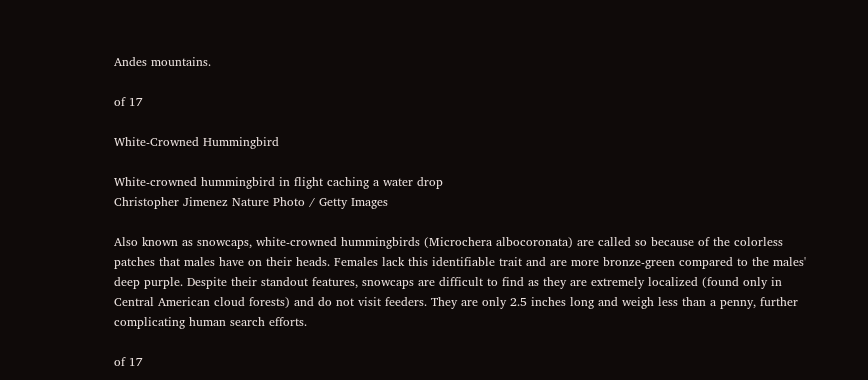Andes mountains.

of 17

White-Crowned Hummingbird

White-crowned hummingbird in flight caching a water drop
Christopher Jimenez Nature Photo / Getty Images

Also known as snowcaps, white-crowned hummingbirds (Microchera albocoronata) are called so because of the colorless patches that males have on their heads. Females lack this identifiable trait and are more bronze-green compared to the males' deep purple. Despite their standout features, snowcaps are difficult to find as they are extremely localized (found only in Central American cloud forests) and do not visit feeders. They are only 2.5 inches long and weigh less than a penny, further complicating human search efforts.

of 17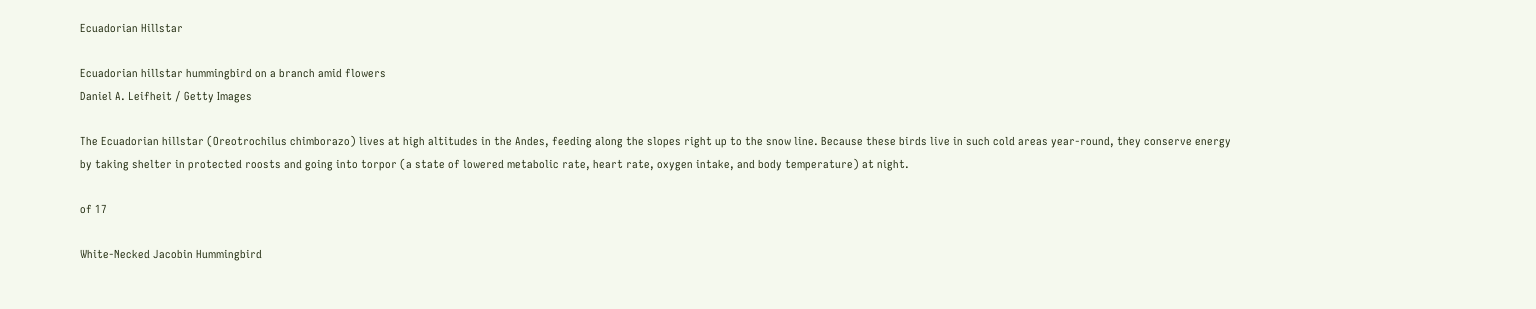Ecuadorian Hillstar

Ecuadorian hillstar hummingbird on a branch amid flowers
Daniel A. Leifheit / Getty Images

The Ecuadorian hillstar (Oreotrochilus chimborazo) lives at high altitudes in the Andes, feeding along the slopes right up to the snow line. Because these birds live in such cold areas year-round, they conserve energy by taking shelter in protected roosts and going into torpor (a state of lowered metabolic rate, heart rate, oxygen intake, and body temperature) at night.

of 17

White-Necked Jacobin Hummingbird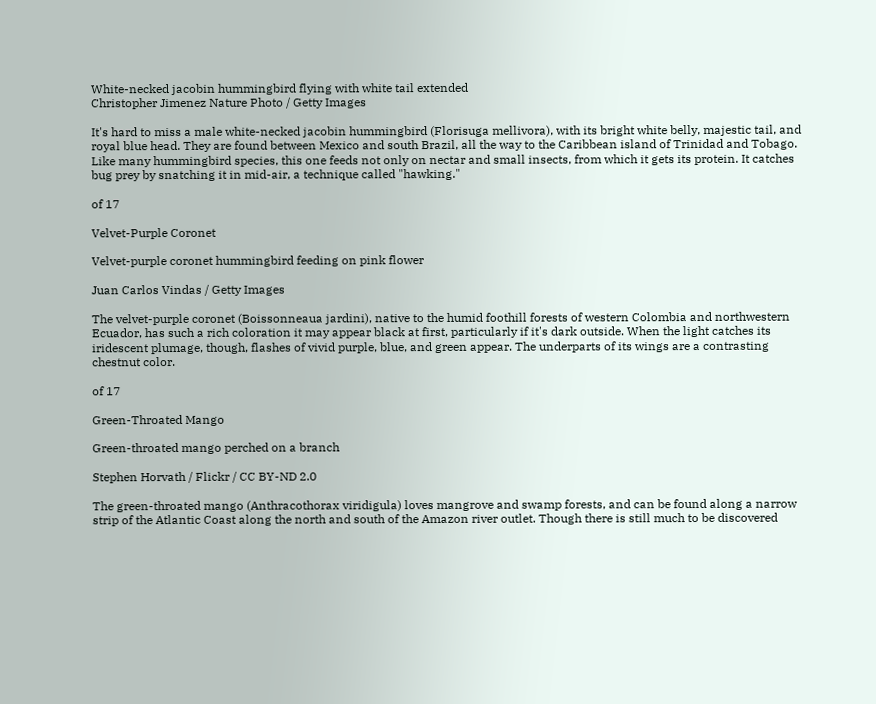White-necked jacobin hummingbird flying with white tail extended
Christopher Jimenez Nature Photo / Getty Images

It's hard to miss a male white-necked jacobin hummingbird (Florisuga mellivora), with its bright white belly, majestic tail, and royal blue head. They are found between Mexico and south Brazil, all the way to the Caribbean island of Trinidad and Tobago. Like many hummingbird species, this one feeds not only on nectar and small insects, from which it gets its protein. It catches bug prey by snatching it in mid-air, a technique called "hawking."

of 17

Velvet-Purple Coronet

Velvet-purple coronet hummingbird feeding on pink flower

Juan Carlos Vindas / Getty Images

The velvet-purple coronet (Boissonneaua jardini), native to the humid foothill forests of western Colombia and northwestern Ecuador, has such a rich coloration it may appear black at first, particularly if it's dark outside. When the light catches its iridescent plumage, though, flashes of vivid purple, blue, and green appear. The underparts of its wings are a contrasting chestnut color.

of 17

Green-Throated Mango

Green-throated mango perched on a branch

Stephen Horvath / Flickr / CC BY-ND 2.0

The green-throated mango (Anthracothorax viridigula) loves mangrove and swamp forests, and can be found along a narrow strip of the Atlantic Coast along the north and south of the Amazon river outlet. Though there is still much to be discovered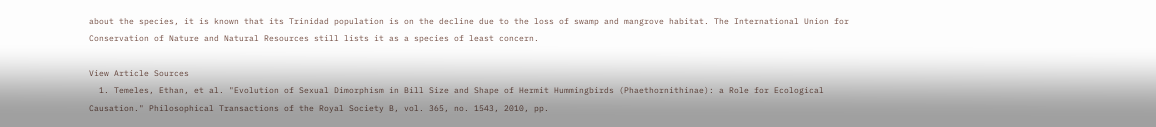about the species, it is known that its Trinidad population is on the decline due to the loss of swamp and mangrove habitat. The International Union for Conservation of Nature and Natural Resources still lists it as a species of least concern.

View Article Sources
  1. Temeles, Ethan, et al. "Evolution of Sexual Dimorphism in Bill Size and Shape of Hermit Hummingbirds (Phaethornithinae): a Role for Ecological Causation." Philosophical Transactions of the Royal Society B, vol. 365, no. 1543, 2010, pp.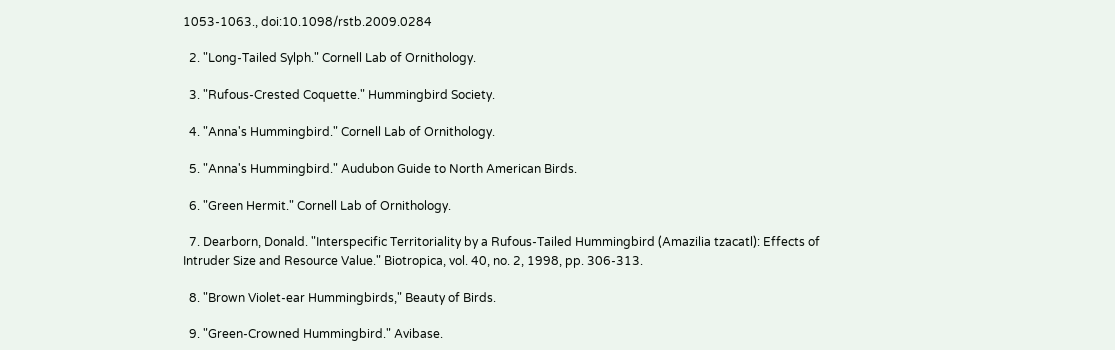1053-1063., doi:10.1098/rstb.2009.0284

  2. "Long-Tailed Sylph." Cornell Lab of Ornithology.

  3. "Rufous-Crested Coquette." Hummingbird Society.

  4. "Anna's Hummingbird." Cornell Lab of Ornithology.

  5. "Anna's Hummingbird." Audubon Guide to North American Birds.

  6. "Green Hermit." Cornell Lab of Ornithology.

  7. Dearborn, Donald. "Interspecific Territoriality by a Rufous-Tailed Hummingbird (Amazilia tzacatl): Effects of Intruder Size and Resource Value." Biotropica, vol. 40, no. 2, 1998, pp. 306-313.

  8. "Brown Violet-ear Hummingbirds," Beauty of Birds.

  9. "Green-Crowned Hummingbird." Avibase.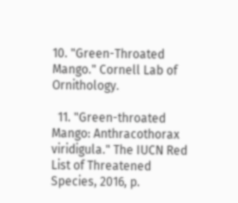10. "Green-Throated Mango." Cornell Lab of Ornithology.

  11. "Green-throated Mango: Anthracothorax viridigula." The IUCN Red List of Threatened Species, 2016, p.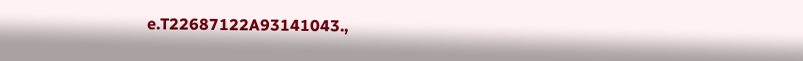e.T22687122A93141043.,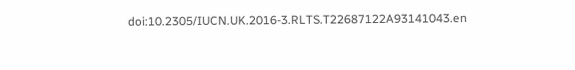doi:10.2305/IUCN.UK.2016-3.RLTS.T22687122A93141043.en